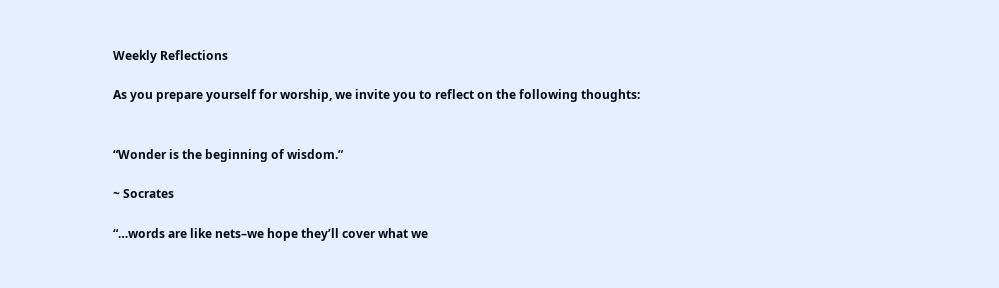Weekly Reflections

As you prepare yourself for worship, we invite you to reflect on the following thoughts:


“Wonder is the beginning of wisdom.”

~ Socrates

“…words are like nets–we hope they’ll cover what we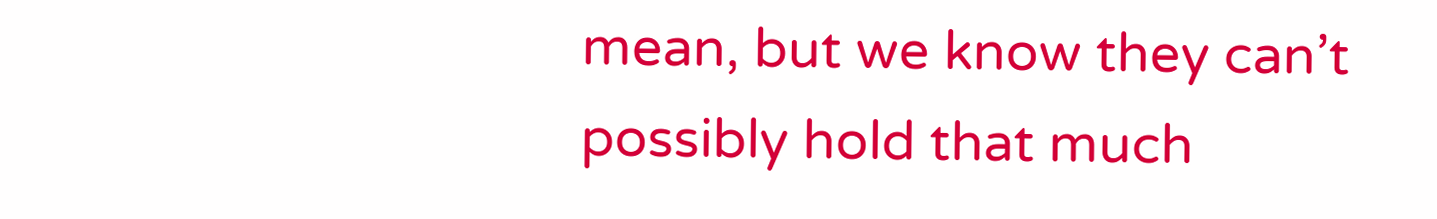mean, but we know they can’t possibly hold that much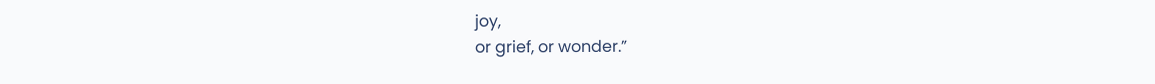joy,
or grief, or wonder.”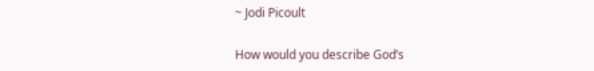~ Jodi Picoult

How would you describe God’s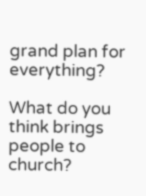grand plan for everything?

What do you think brings people to church?